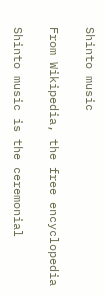Shinto music

From Wikipedia, the free encyclopedia

Shinto music is the ceremonial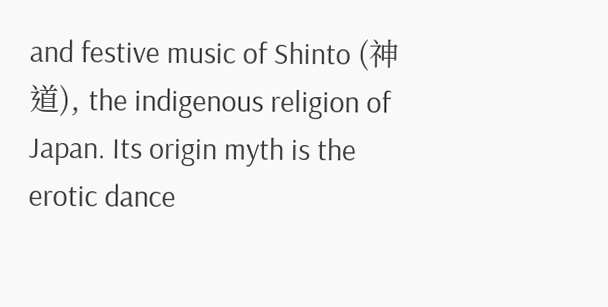and festive music of Shinto (神道), the indigenous religion of Japan. Its origin myth is the erotic dance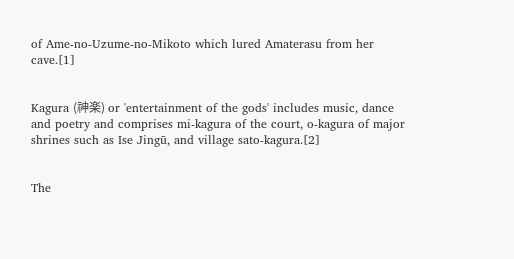of Ame-no-Uzume-no-Mikoto which lured Amaterasu from her cave.[1]


Kagura (神楽) or 'entertainment of the gods' includes music, dance and poetry and comprises mi-kagura of the court, o-kagura of major shrines such as Ise Jingū, and village sato-kagura.[2]


The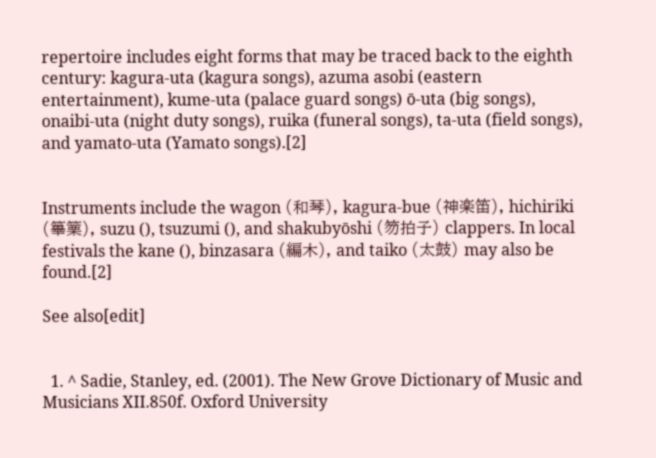repertoire includes eight forms that may be traced back to the eighth century: kagura-uta (kagura songs), azuma asobi (eastern entertainment), kume-uta (palace guard songs) ō-uta (big songs), onaibi-uta (night duty songs), ruika (funeral songs), ta-uta (field songs), and yamato-uta (Yamato songs).[2]


Instruments include the wagon (和琴), kagura-bue (神楽笛), hichiriki (篳篥), suzu (), tsuzumi (), and shakubyōshi (笏拍子) clappers. In local festivals the kane (), binzasara (編木), and taiko (太鼓) may also be found.[2]

See also[edit]


  1. ^ Sadie, Stanley, ed. (2001). The New Grove Dictionary of Music and Musicians XII.850f. Oxford University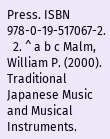Press. ISBN 978-0-19-517067-2.
  2. ^ a b c Malm, William P. (2000). Traditional Japanese Music and Musical Instruments.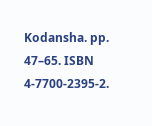Kodansha. pp. 47–65. ISBN 4-7700-2395-2.